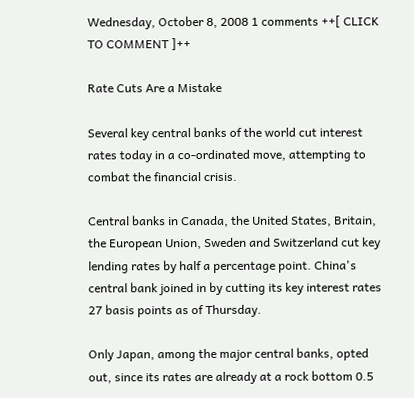Wednesday, October 8, 2008 1 comments ++[ CLICK TO COMMENT ]++

Rate Cuts Are a Mistake

Several key central banks of the world cut interest rates today in a co-ordinated move, attempting to combat the financial crisis.

Central banks in Canada, the United States, Britain, the European Union, Sweden and Switzerland cut key lending rates by half a percentage point. China's central bank joined in by cutting its key interest rates 27 basis points as of Thursday.

Only Japan, among the major central banks, opted out, since its rates are already at a rock bottom 0.5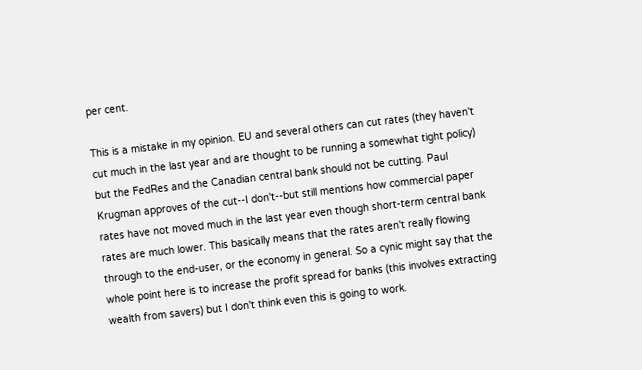per cent.

This is a mistake in my opinion. EU and several others can cut rates (they haven't cut much in the last year and are thought to be running a somewhat tight policy) but the FedRes and the Canadian central bank should not be cutting. Paul Krugman approves of the cut--I don't--but still mentions how commercial paper rates have not moved much in the last year even though short-term central bank rates are much lower. This basically means that the rates aren't really flowing through to the end-user, or the economy in general. So a cynic might say that the whole point here is to increase the profit spread for banks (this involves extracting wealth from savers) but I don't think even this is going to work.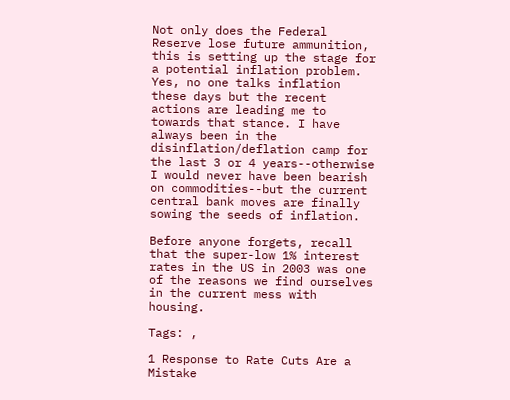Not only does the Federal Reserve lose future ammunition, this is setting up the stage for a potential inflation problem. Yes, no one talks inflation these days but the recent actions are leading me to towards that stance. I have always been in the disinflation/deflation camp for the last 3 or 4 years--otherwise I would never have been bearish on commodities--but the current central bank moves are finally sowing the seeds of inflation.

Before anyone forgets, recall that the super-low 1% interest rates in the US in 2003 was one of the reasons we find ourselves in the current mess with housing.

Tags: ,

1 Response to Rate Cuts Are a Mistake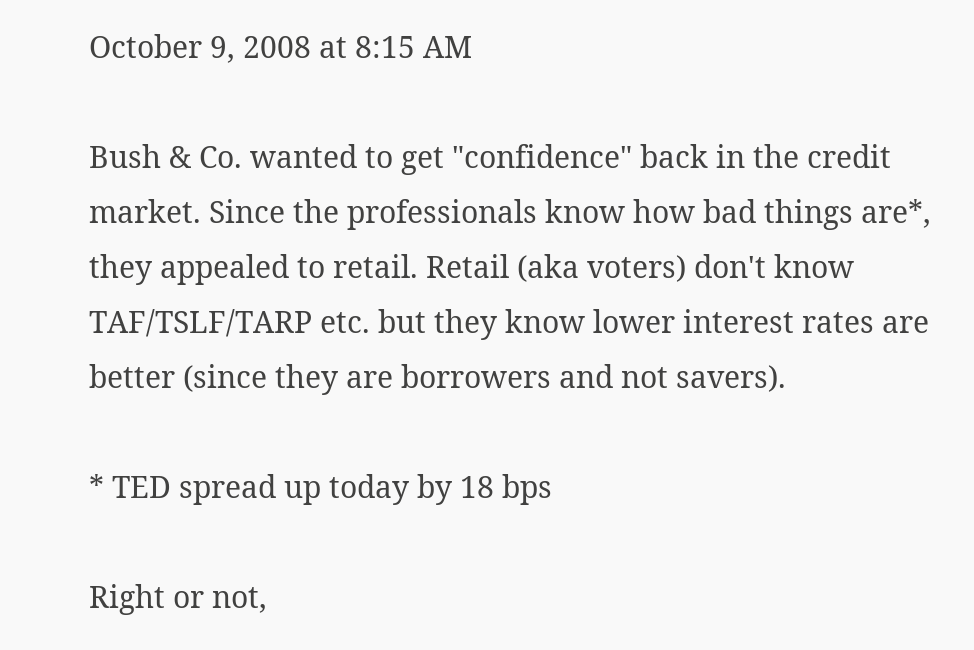October 9, 2008 at 8:15 AM

Bush & Co. wanted to get "confidence" back in the credit market. Since the professionals know how bad things are*, they appealed to retail. Retail (aka voters) don't know TAF/TSLF/TARP etc. but they know lower interest rates are better (since they are borrowers and not savers).

* TED spread up today by 18 bps

Right or not,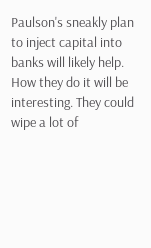Paulson's sneakly plan to inject capital into banks will likely help. How they do it will be interesting. They could wipe a lot of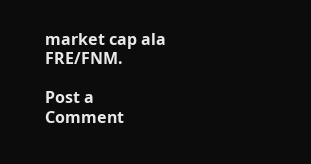market cap ala FRE/FNM.

Post a Comment